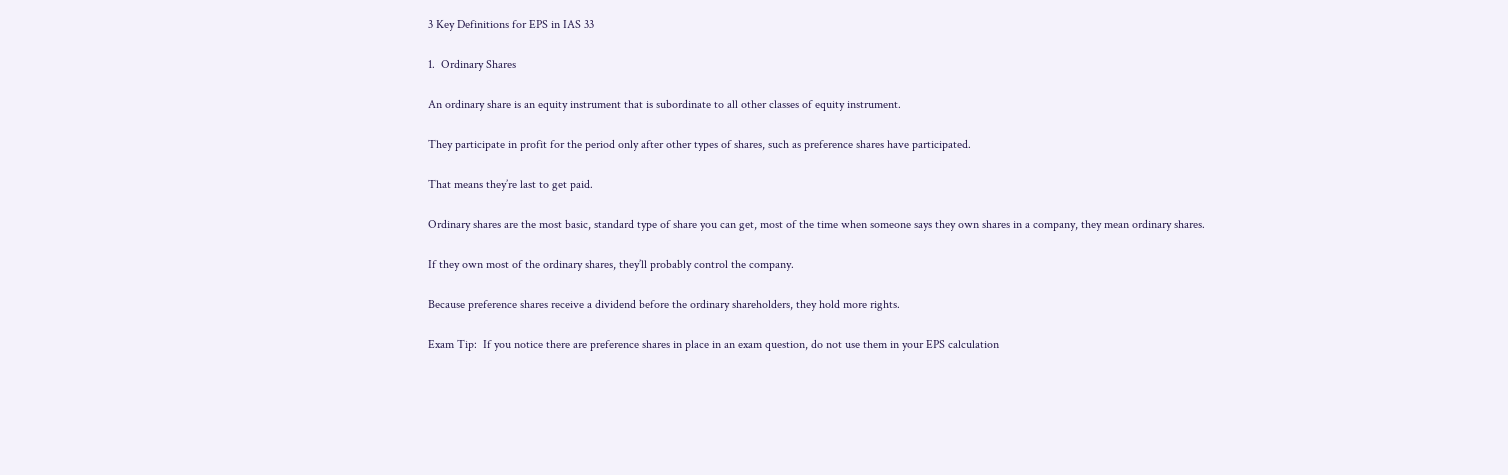3 Key Definitions for EPS in IAS 33

1.  Ordinary Shares

An ordinary share is an equity instrument that is subordinate to all other classes of equity instrument.

They participate in profit for the period only after other types of shares, such as preference shares have participated.

That means they’re last to get paid.

Ordinary shares are the most basic, standard type of share you can get, most of the time when someone says they own shares in a company, they mean ordinary shares.

If they own most of the ordinary shares, they’ll probably control the company.

Because preference shares receive a dividend before the ordinary shareholders, they hold more rights.

Exam Tip:  If you notice there are preference shares in place in an exam question, do not use them in your EPS calculation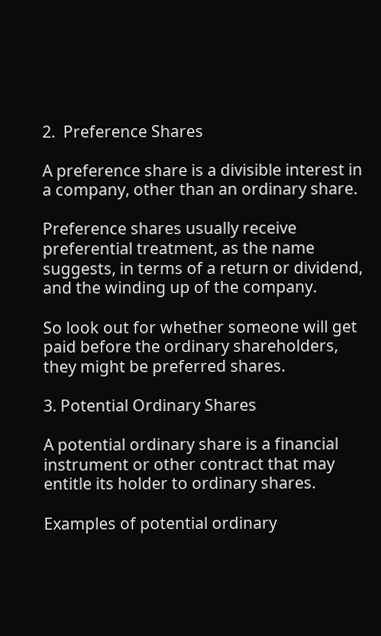2.  Preference Shares

A preference share is a divisible interest in a company, other than an ordinary share.

Preference shares usually receive preferential treatment, as the name suggests, in terms of a return or dividend, and the winding up of the company.

So look out for whether someone will get paid before the ordinary shareholders, they might be preferred shares.

3. Potential Ordinary Shares

A potential ordinary share is a financial instrument or other contract that may entitle its holder to ordinary shares.

Examples of potential ordinary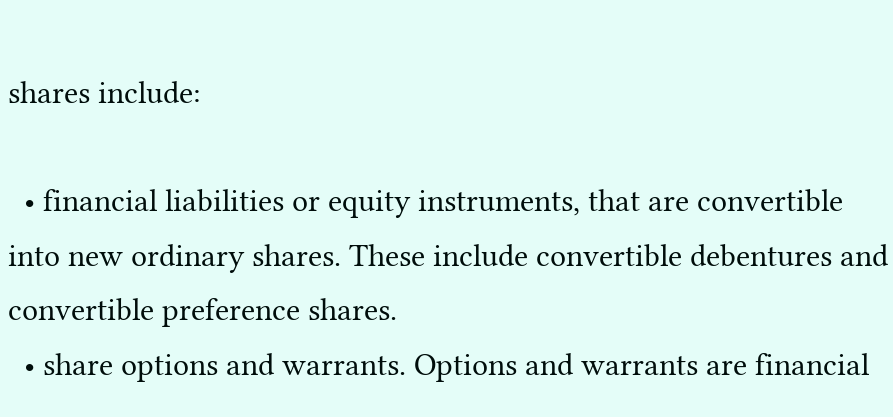shares include:

  • financial liabilities or equity instruments, that are convertible into new ordinary shares. These include convertible debentures and convertible preference shares.
  • share options and warrants. Options and warrants are financial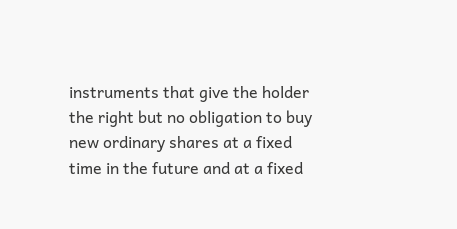instruments that give the holder the right but no obligation to buy new ordinary shares at a fixed time in the future and at a fixed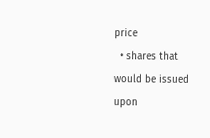price
  • shares that would be issued upon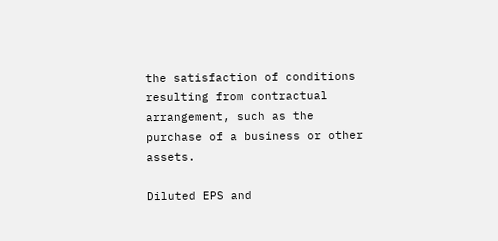the satisfaction of conditions resulting from contractual arrangement, such as the purchase of a business or other assets.

Diluted EPS and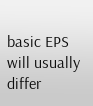basic EPS will usually differ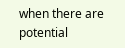when there are potential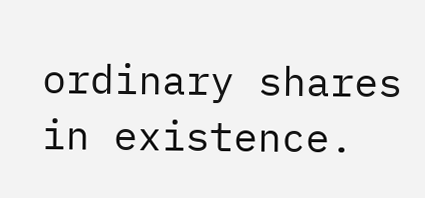ordinary shares in existence.